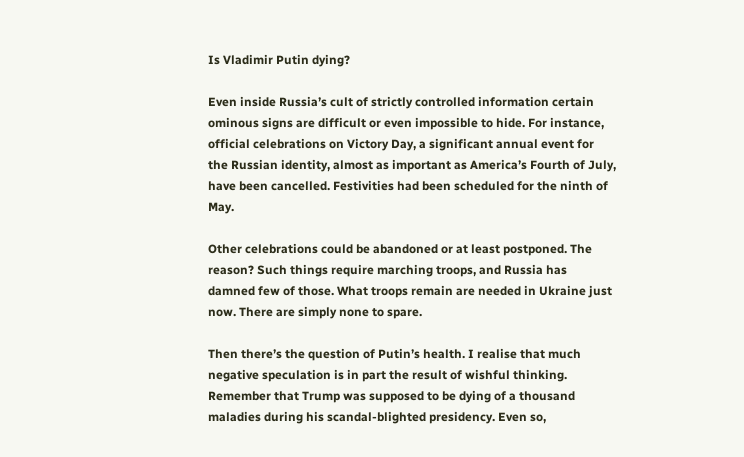Is Vladimir Putin dying?

Even inside Russia’s cult of strictly controlled information certain ominous signs are difficult or even impossible to hide. For instance, official celebrations on Victory Day, a significant annual event for the Russian identity, almost as important as America’s Fourth of July, have been cancelled. Festivities had been scheduled for the ninth of May.

Other celebrations could be abandoned or at least postponed. The reason? Such things require marching troops, and Russia has damned few of those. What troops remain are needed in Ukraine just now. There are simply none to spare.

Then there’s the question of Putin’s health. I realise that much negative speculation is in part the result of wishful thinking. Remember that Trump was supposed to be dying of a thousand maladies during his scandal-blighted presidency. Even so,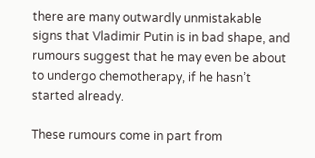there are many outwardly unmistakable signs that Vladimir Putin is in bad shape, and rumours suggest that he may even be about to undergo chemotherapy, if he hasn’t started already.

These rumours come in part from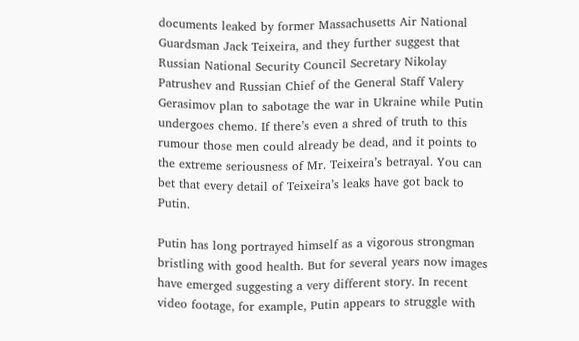documents leaked by former Massachusetts Air National Guardsman Jack Teixeira, and they further suggest that Russian National Security Council Secretary Nikolay Patrushev and Russian Chief of the General Staff Valery Gerasimov plan to sabotage the war in Ukraine while Putin undergoes chemo. If there’s even a shred of truth to this rumour those men could already be dead, and it points to the extreme seriousness of Mr. Teixeira’s betrayal. You can bet that every detail of Teixeira’s leaks have got back to Putin.

Putin has long portrayed himself as a vigorous strongman bristling with good health. But for several years now images have emerged suggesting a very different story. In recent video footage, for example, Putin appears to struggle with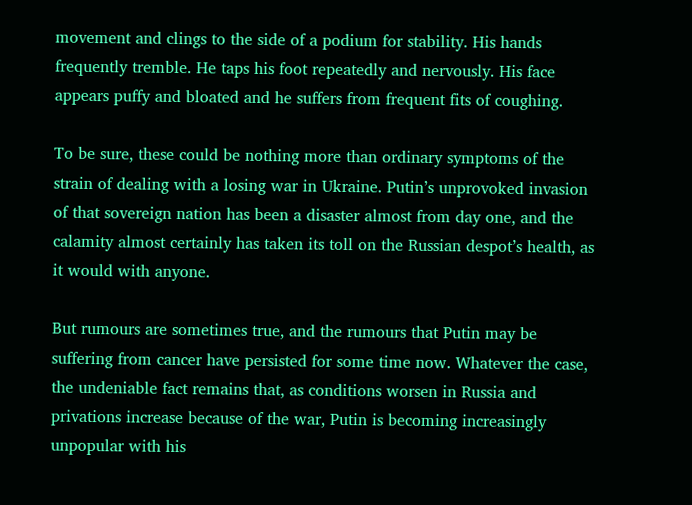movement and clings to the side of a podium for stability. His hands frequently tremble. He taps his foot repeatedly and nervously. His face appears puffy and bloated and he suffers from frequent fits of coughing.

To be sure, these could be nothing more than ordinary symptoms of the strain of dealing with a losing war in Ukraine. Putin’s unprovoked invasion of that sovereign nation has been a disaster almost from day one, and the calamity almost certainly has taken its toll on the Russian despot’s health, as it would with anyone.

But rumours are sometimes true, and the rumours that Putin may be suffering from cancer have persisted for some time now. Whatever the case, the undeniable fact remains that, as conditions worsen in Russia and privations increase because of the war, Putin is becoming increasingly unpopular with his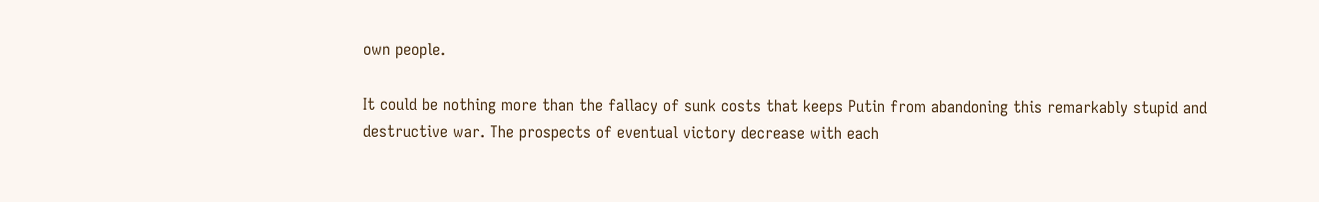own people.

It could be nothing more than the fallacy of sunk costs that keeps Putin from abandoning this remarkably stupid and destructive war. The prospects of eventual victory decrease with each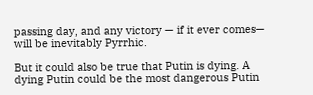passing day, and any victory — if it ever comes— will be inevitably Pyrrhic.

But it could also be true that Putin is dying. A dying Putin could be the most dangerous Putin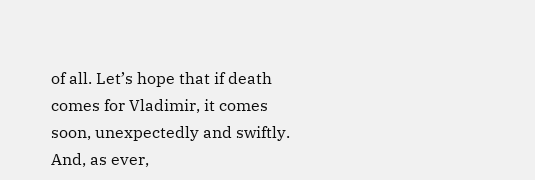of all. Let’s hope that if death comes for Vladimir, it comes soon, unexpectedly and swiftly. And, as ever,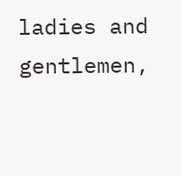ladies and gentlemen,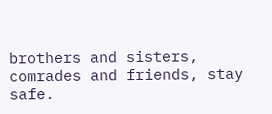brothers and sisters, comrades and friends, stay safe.